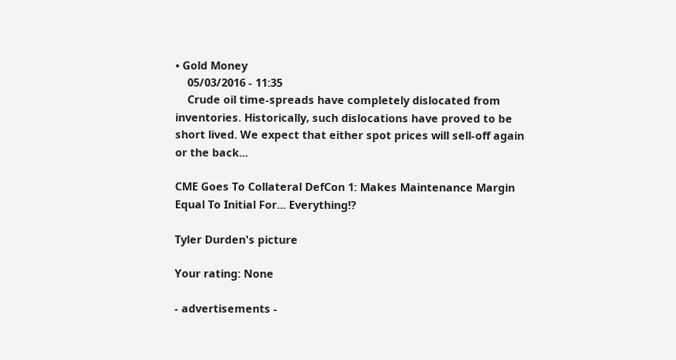• Gold Money
    05/03/2016 - 11:35
    Crude oil time-spreads have completely dislocated from inventories. Historically, such dislocations have proved to be short lived. We expect that either spot prices will sell-off again or the back...

CME Goes To Collateral DefCon 1: Makes Maintenance Margin Equal To Initial For... Everything!?

Tyler Durden's picture

Your rating: None

- advertisements -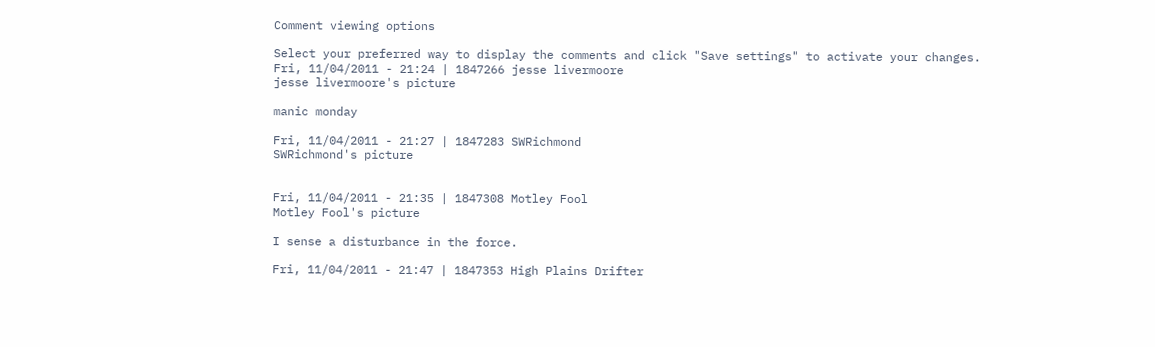Comment viewing options

Select your preferred way to display the comments and click "Save settings" to activate your changes.
Fri, 11/04/2011 - 21:24 | 1847266 jesse livermoore
jesse livermoore's picture

manic monday

Fri, 11/04/2011 - 21:27 | 1847283 SWRichmond
SWRichmond's picture


Fri, 11/04/2011 - 21:35 | 1847308 Motley Fool
Motley Fool's picture

I sense a disturbance in the force.

Fri, 11/04/2011 - 21:47 | 1847353 High Plains Drifter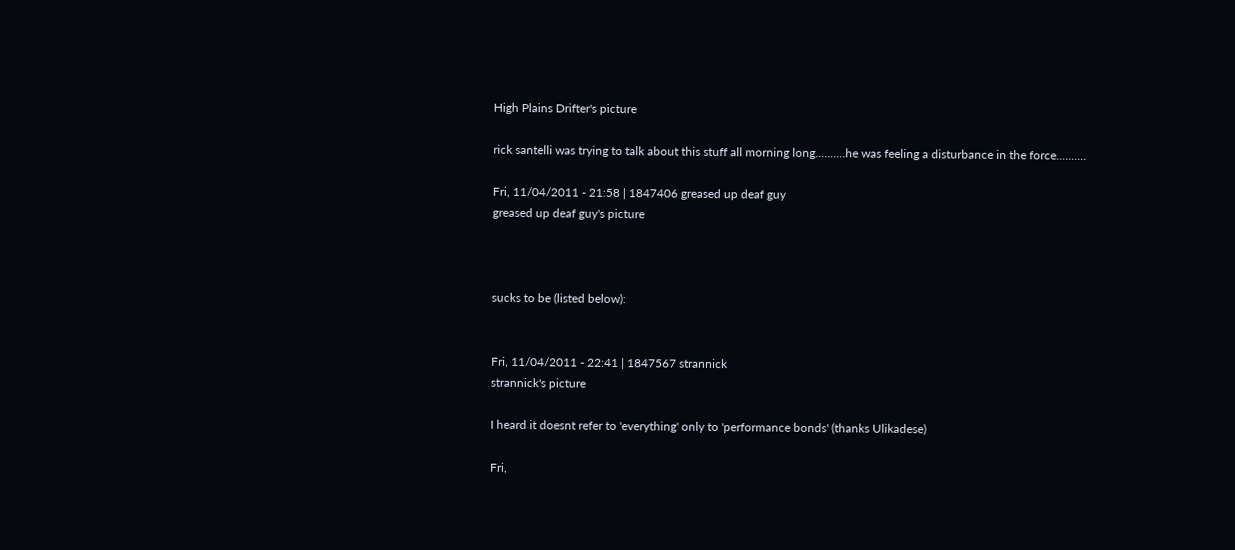High Plains Drifter's picture

rick santelli was trying to talk about this stuff all morning long..........he was feeling a disturbance in the force..........

Fri, 11/04/2011 - 21:58 | 1847406 greased up deaf guy
greased up deaf guy's picture



sucks to be (listed below):


Fri, 11/04/2011 - 22:41 | 1847567 strannick
strannick's picture

I heard it doesnt refer to 'everything' only to 'performance bonds' (thanks Ulikadese)

Fri,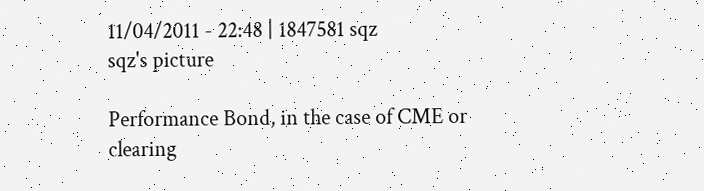11/04/2011 - 22:48 | 1847581 sqz
sqz's picture

Performance Bond, in the case of CME or clearing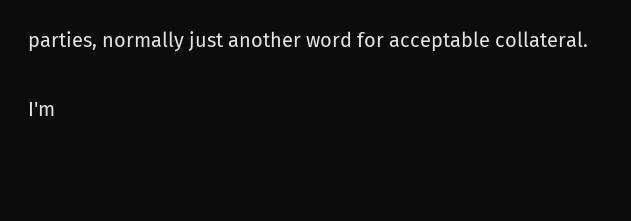parties, normally just another word for acceptable collateral.

I'm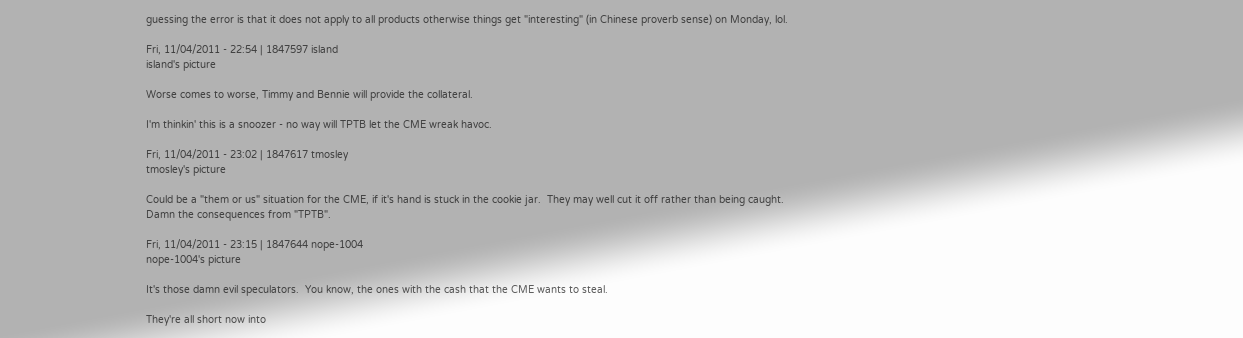guessing the error is that it does not apply to all products otherwise things get "interesting" (in Chinese proverb sense) on Monday, lol.

Fri, 11/04/2011 - 22:54 | 1847597 island
island's picture

Worse comes to worse, Timmy and Bennie will provide the collateral.

I'm thinkin' this is a snoozer - no way will TPTB let the CME wreak havoc.

Fri, 11/04/2011 - 23:02 | 1847617 tmosley
tmosley's picture

Could be a "them or us" situation for the CME, if it's hand is stuck in the cookie jar.  They may well cut it off rather than being caught.  Damn the consequences from "TPTB".

Fri, 11/04/2011 - 23:15 | 1847644 nope-1004
nope-1004's picture

It's those damn evil speculators.  You know, the ones with the cash that the CME wants to steal.

They're all short now into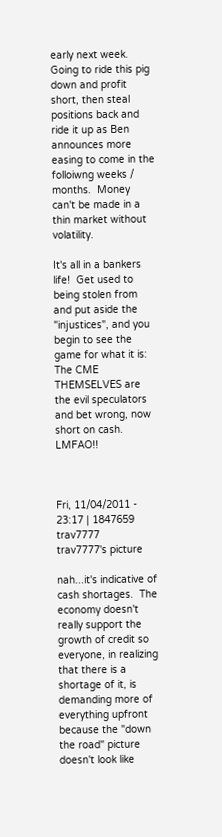early next week.  Going to ride this pig down and profit short, then steal positions back and ride it up as Ben announces more easing to come in the folloiwng weeks / months.  Money can't be made in a thin market without volatility.

It's all in a bankers life!  Get used to being stolen from and put aside the "injustices", and you begin to see the game for what it is:  The CME THEMSELVES are the evil speculators and bet wrong, now short on cash.  LMFAO!!



Fri, 11/04/2011 - 23:17 | 1847659 trav7777
trav7777's picture

nah...it's indicative of cash shortages.  The economy doesn't really support the growth of credit so everyone, in realizing that there is a shortage of it, is demanding more of everything upfront because the "down the road" picture doesn't look like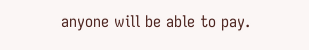anyone will be able to pay.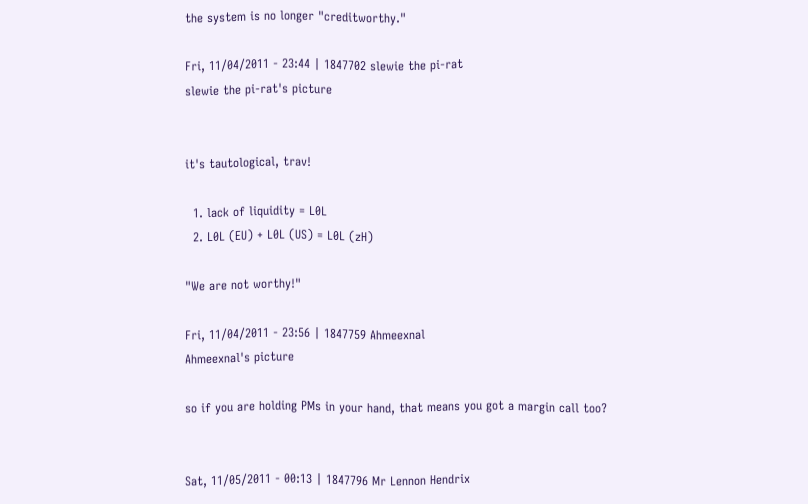the system is no longer "creditworthy."

Fri, 11/04/2011 - 23:44 | 1847702 slewie the pi-rat
slewie the pi-rat's picture


it's tautological, trav!

  1. lack of liquidity = L0L
  2. L0L (EU) + L0L (US) = L0L (zH)

"We are not worthy!"

Fri, 11/04/2011 - 23:56 | 1847759 Ahmeexnal
Ahmeexnal's picture

so if you are holding PMs in your hand, that means you got a margin call too?


Sat, 11/05/2011 - 00:13 | 1847796 Mr Lennon Hendrix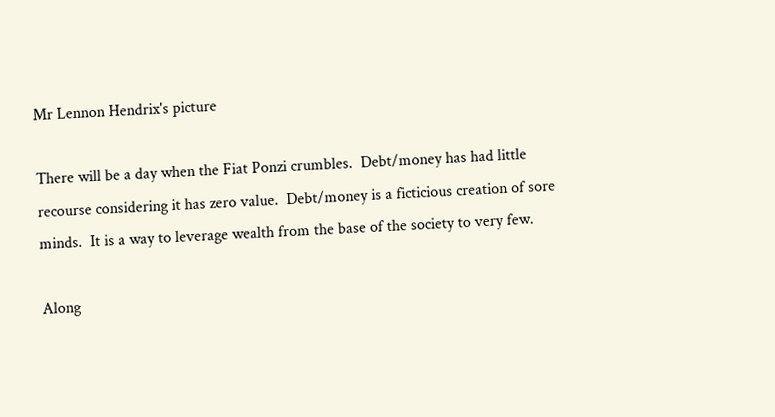Mr Lennon Hendrix's picture

There will be a day when the Fiat Ponzi crumbles.  Debt/money has had little recourse considering it has zero value.  Debt/money is a ficticious creation of sore minds.  It is a way to leverage wealth from the base of the society to very few.

Along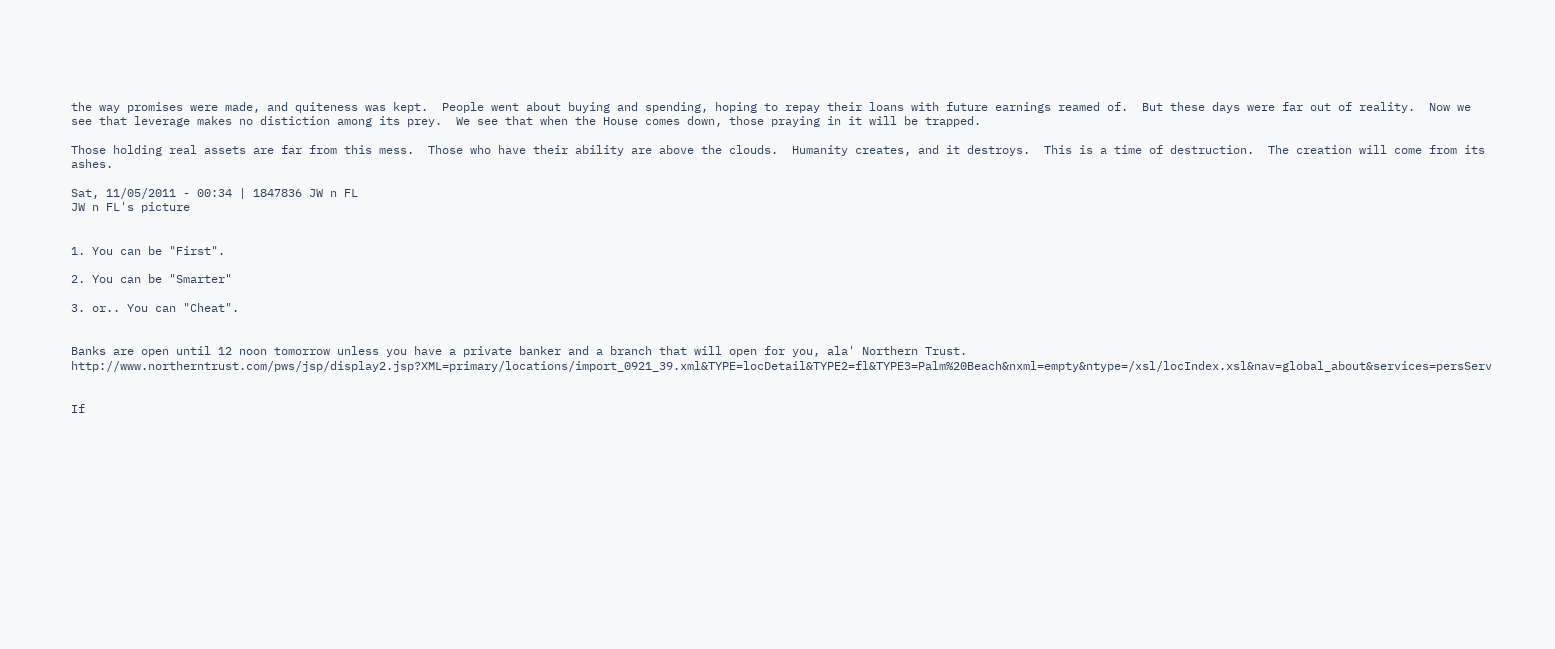the way promises were made, and quiteness was kept.  People went about buying and spending, hoping to repay their loans with future earnings reamed of.  But these days were far out of reality.  Now we see that leverage makes no distiction among its prey.  We see that when the House comes down, those praying in it will be trapped.

Those holding real assets are far from this mess.  Those who have their ability are above the clouds.  Humanity creates, and it destroys.  This is a time of destruction.  The creation will come from its ashes.

Sat, 11/05/2011 - 00:34 | 1847836 JW n FL
JW n FL's picture


1. You can be "First".

2. You can be "Smarter"

3. or.. You can "Cheat".


Banks are open until 12 noon tomorrow unless you have a private banker and a branch that will open for you, ala' Northern Trust. http://www.northerntrust.com/pws/jsp/display2.jsp?XML=primary/locations/import_0921_39.xml&TYPE=locDetail&TYPE2=fl&TYPE3=Palm%20Beach&nxml=empty&ntype=/xsl/locIndex.xsl&nav=global_about&services=persServ


If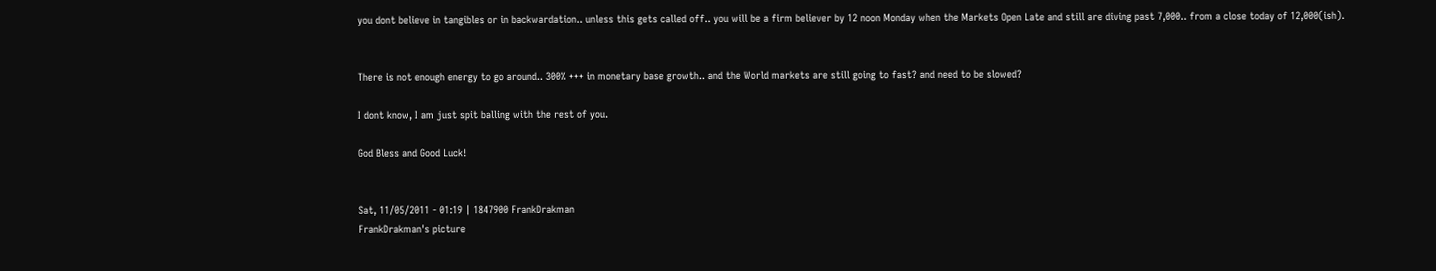you dont believe in tangibles or in backwardation.. unless this gets called off.. you will be a firm believer by 12 noon Monday when the Markets Open Late and still are diving past 7,000.. from a close today of 12,000(ish).


There is not enough energy to go around.. 300% +++ in monetary base growth.. and the World markets are still going to fast? and need to be slowed?

I dont know, I am just spit balling with the rest of you.

God Bless and Good Luck!


Sat, 11/05/2011 - 01:19 | 1847900 FrankDrakman
FrankDrakman's picture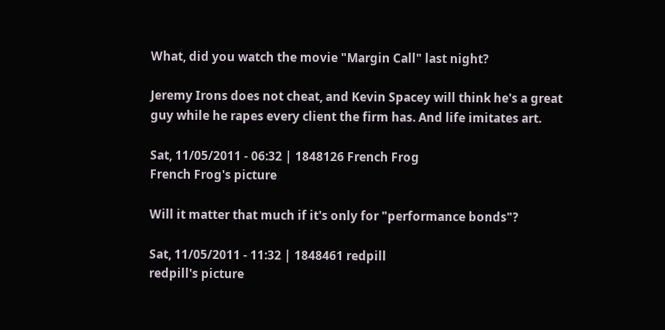What, did you watch the movie "Margin Call" last night?

Jeremy Irons does not cheat, and Kevin Spacey will think he's a great guy while he rapes every client the firm has. And life imitates art.

Sat, 11/05/2011 - 06:32 | 1848126 French Frog
French Frog's picture

Will it matter that much if it's only for "performance bonds"?

Sat, 11/05/2011 - 11:32 | 1848461 redpill
redpill's picture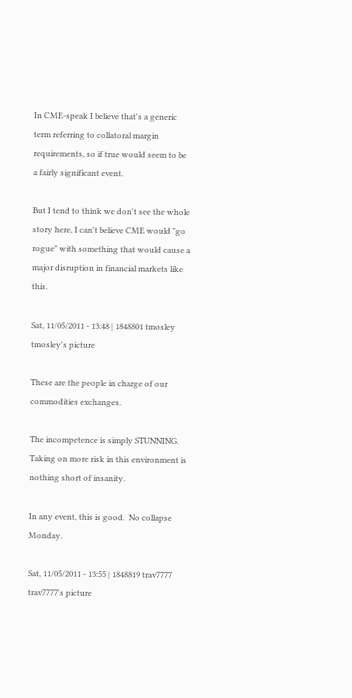In CME-speak I believe that's a generic term referring to collatoral margin requirements, so if true would seem to be a fairly significant event.

But I tend to think we don't see the whole story here, I can't believe CME would "go rogue" with something that would cause a major disruption in financial markets like this.

Sat, 11/05/2011 - 13:48 | 1848801 tmosley
tmosley's picture

These are the people in charge of our commodities exchanges.

The incompetence is simply STUNNING.  Taking on more risk in this environment is nothing short of insanity.

In any event, this is good.  No collapse Monday.

Sat, 11/05/2011 - 13:55 | 1848819 trav7777
trav7777's picture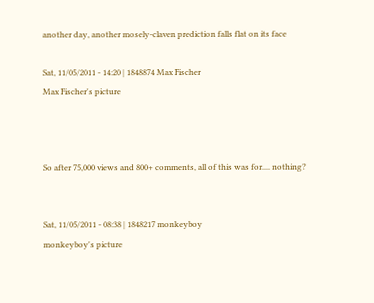another day, another mosely-claven prediction falls flat on its face

Sat, 11/05/2011 - 14:20 | 1848874 Max Fischer
Max Fischer's picture



So after 75,000 views and 800+ comments, all of this was for.... nothing?


Sat, 11/05/2011 - 08:38 | 1848217 monkeyboy
monkeyboy's picture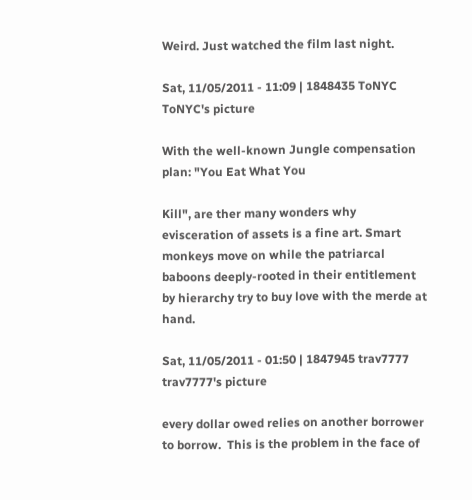Weird. Just watched the film last night.

Sat, 11/05/2011 - 11:09 | 1848435 ToNYC
ToNYC's picture

With the well-known Jungle compensation plan: "You Eat What You

Kill", are ther many wonders why evisceration of assets is a fine art. Smart monkeys move on while the patriarcal baboons deeply-rooted in their entitlement by hierarchy try to buy love with the merde at hand.

Sat, 11/05/2011 - 01:50 | 1847945 trav7777
trav7777's picture

every dollar owed relies on another borrower to borrow.  This is the problem in the face of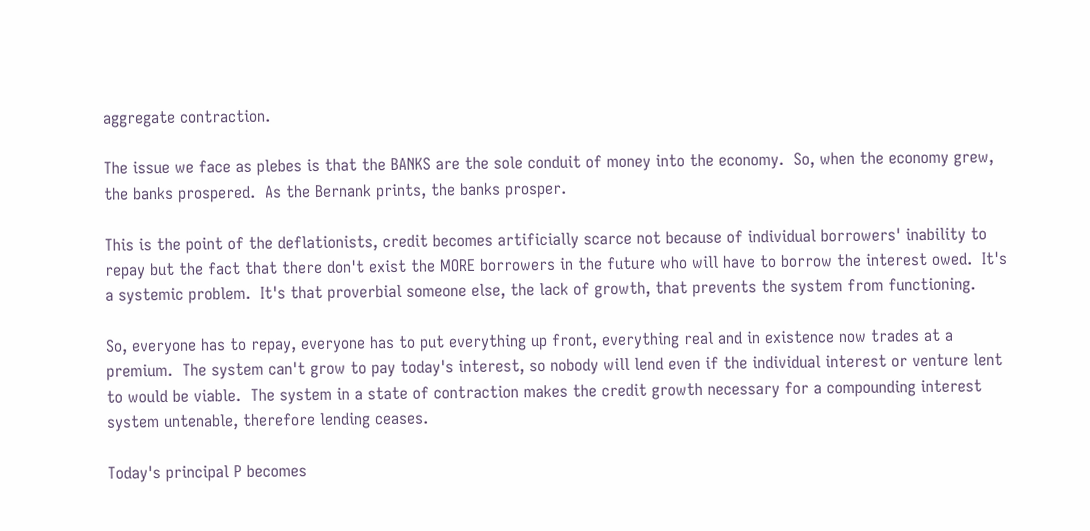aggregate contraction.

The issue we face as plebes is that the BANKS are the sole conduit of money into the economy.  So, when the economy grew, the banks prospered.  As the Bernank prints, the banks prosper.

This is the point of the deflationists, credit becomes artificially scarce not because of individual borrowers' inability to repay but the fact that there don't exist the MORE borrowers in the future who will have to borrow the interest owed.  It's a systemic problem.  It's that proverbial someone else, the lack of growth, that prevents the system from functioning.

So, everyone has to repay, everyone has to put everything up front, everything real and in existence now trades at a premium.  The system can't grow to pay today's interest, so nobody will lend even if the individual interest or venture lent to would be viable.  The system in a state of contraction makes the credit growth necessary for a compounding interest system untenable, therefore lending ceases.

Today's principal P becomes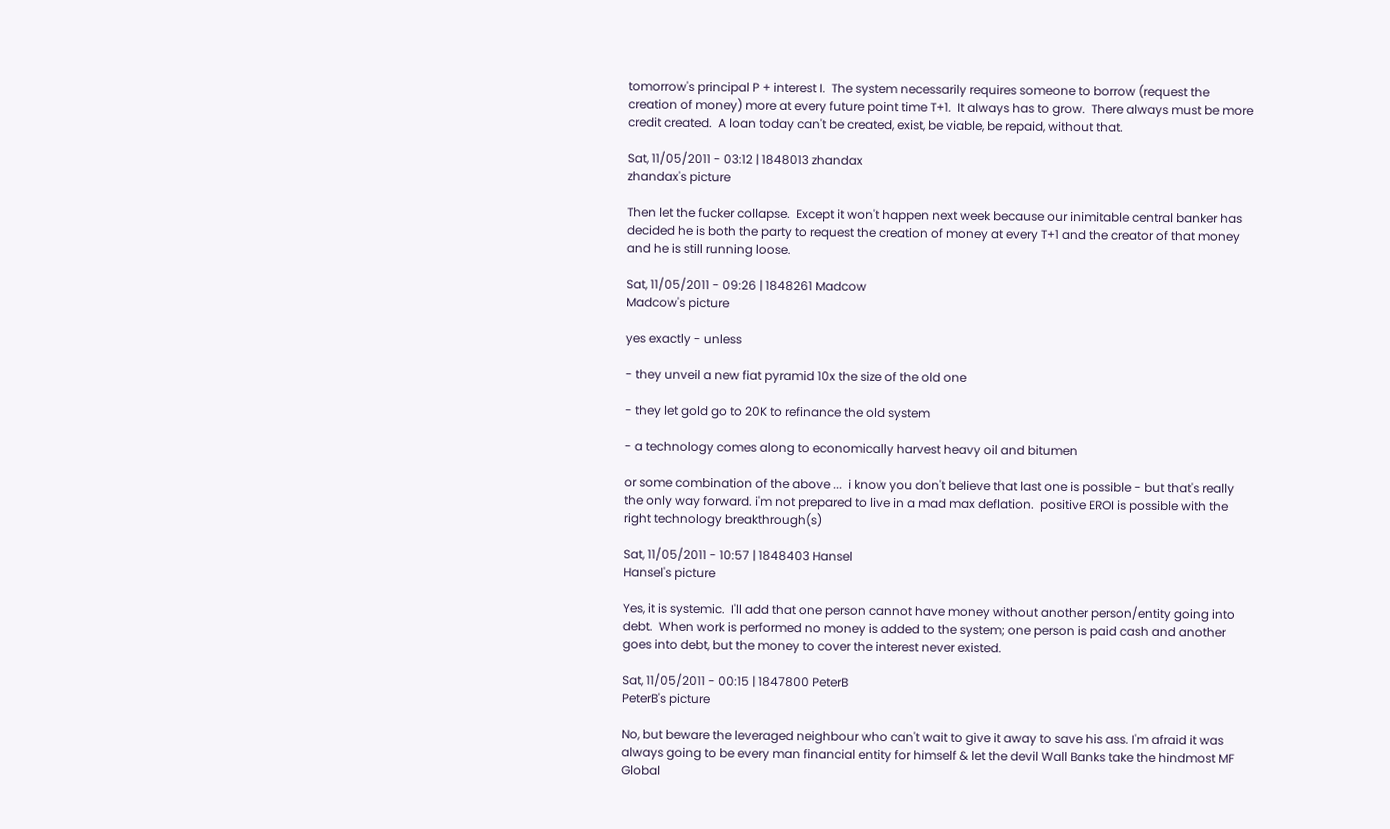tomorrow's principal P + interest I.  The system necessarily requires someone to borrow (request the creation of money) more at every future point time T+1.  It always has to grow.  There always must be more credit created.  A loan today can't be created, exist, be viable, be repaid, without that.

Sat, 11/05/2011 - 03:12 | 1848013 zhandax
zhandax's picture

Then let the fucker collapse.  Except it won't happen next week because our inimitable central banker has decided he is both the party to request the creation of money at every T+1 and the creator of that money and he is still running loose.

Sat, 11/05/2011 - 09:26 | 1848261 Madcow
Madcow's picture

yes exactly - unless

- they unveil a new fiat pyramid 10x the size of the old one

- they let gold go to 20K to refinance the old system

- a technology comes along to economically harvest heavy oil and bitumen

or some combination of the above ...  i know you don't believe that last one is possible - but that's really the only way forward. i'm not prepared to live in a mad max deflation.  positive EROI is possible with the right technology breakthrough(s)

Sat, 11/05/2011 - 10:57 | 1848403 Hansel
Hansel's picture

Yes, it is systemic.  I'll add that one person cannot have money without another person/entity going into debt.  When work is performed no money is added to the system; one person is paid cash and another goes into debt, but the money to cover the interest never existed.

Sat, 11/05/2011 - 00:15 | 1847800 PeterB
PeterB's picture

No, but beware the leveraged neighbour who can't wait to give it away to save his ass. I'm afraid it was always going to be every man financial entity for himself & let the devil Wall Banks take the hindmost MF Global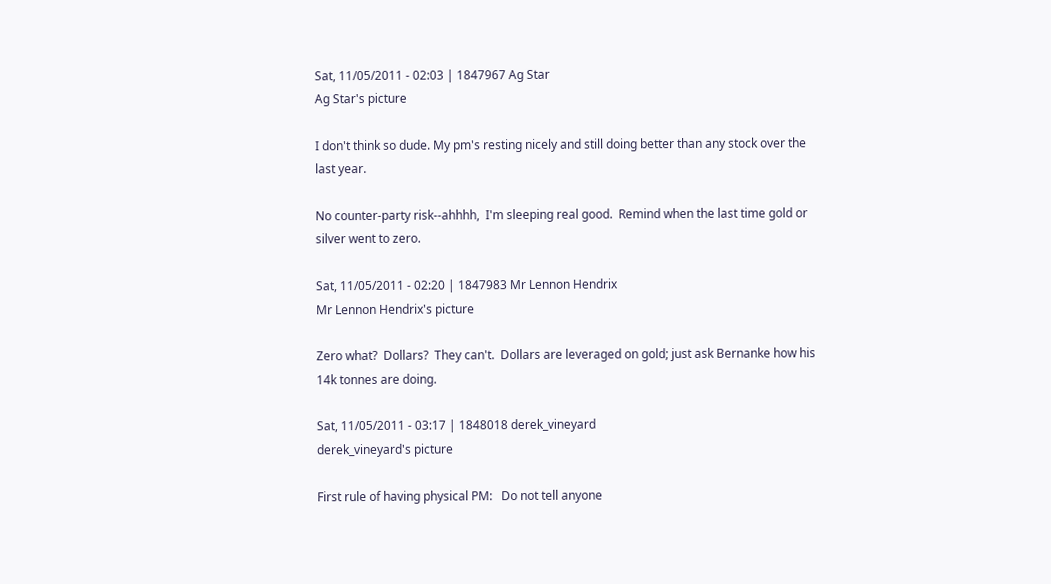Sat, 11/05/2011 - 02:03 | 1847967 Ag Star
Ag Star's picture

I don't think so dude. My pm's resting nicely and still doing better than any stock over the last year.

No counter-party risk--ahhhh,  I'm sleeping real good.  Remind when the last time gold or silver went to zero.

Sat, 11/05/2011 - 02:20 | 1847983 Mr Lennon Hendrix
Mr Lennon Hendrix's picture

Zero what?  Dollars?  They can't.  Dollars are leveraged on gold; just ask Bernanke how his 14k tonnes are doing.

Sat, 11/05/2011 - 03:17 | 1848018 derek_vineyard
derek_vineyard's picture

First rule of having physical PM:   Do not tell anyone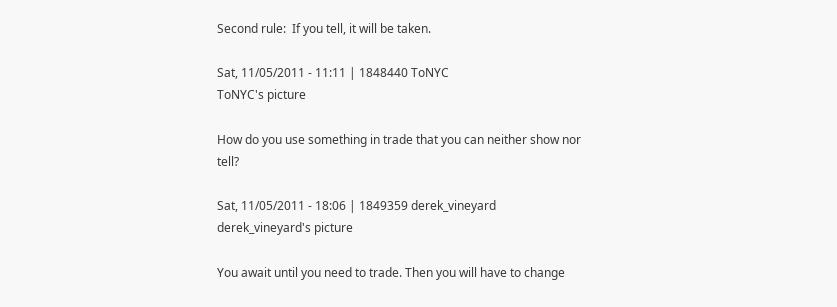Second rule:  If you tell, it will be taken.

Sat, 11/05/2011 - 11:11 | 1848440 ToNYC
ToNYC's picture

How do you use something in trade that you can neither show nor tell?

Sat, 11/05/2011 - 18:06 | 1849359 derek_vineyard
derek_vineyard's picture

You await until you need to trade. Then you will have to change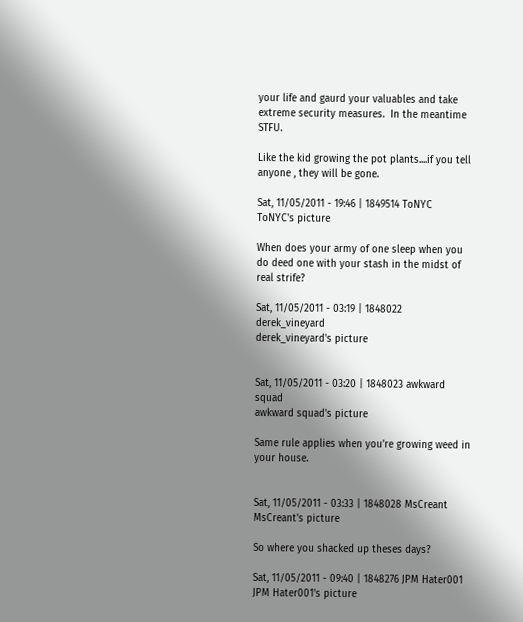your life and gaurd your valuables and take extreme security measures.  In the meantime STFU.

Like the kid growing the pot plants....if you tell anyone , they will be gone.

Sat, 11/05/2011 - 19:46 | 1849514 ToNYC
ToNYC's picture

When does your army of one sleep when you do deed one with your stash in the midst of real strife?

Sat, 11/05/2011 - 03:19 | 1848022 derek_vineyard
derek_vineyard's picture


Sat, 11/05/2011 - 03:20 | 1848023 awkward squad
awkward squad's picture

Same rule applies when you're growing weed in your house.


Sat, 11/05/2011 - 03:33 | 1848028 MsCreant
MsCreant's picture

So where you shacked up theses days?

Sat, 11/05/2011 - 09:40 | 1848276 JPM Hater001
JPM Hater001's picture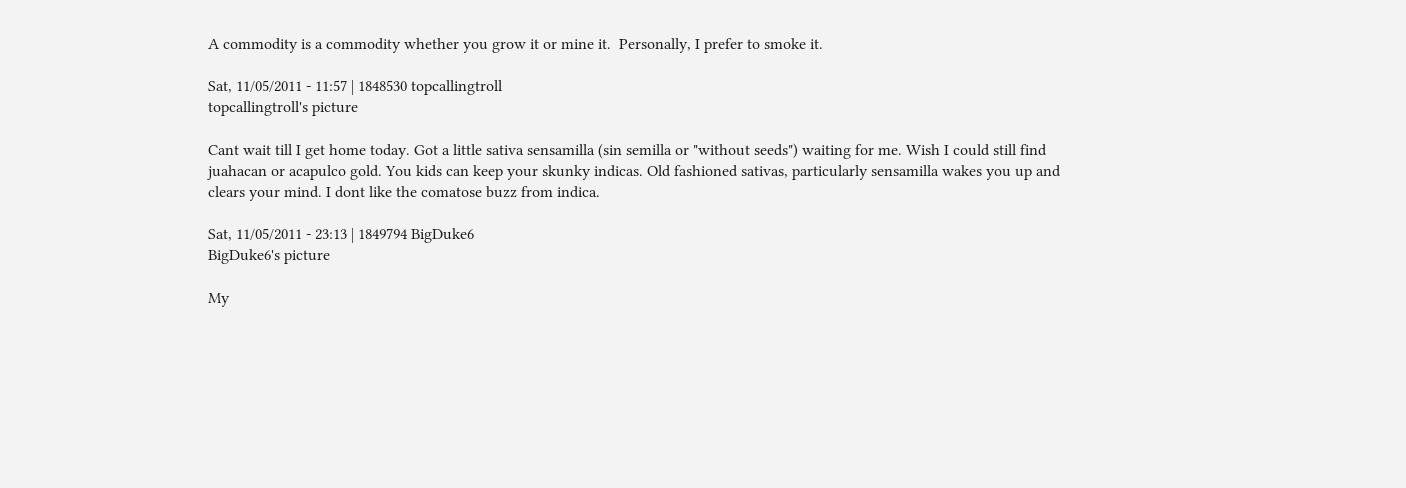A commodity is a commodity whether you grow it or mine it.  Personally, I prefer to smoke it.

Sat, 11/05/2011 - 11:57 | 1848530 topcallingtroll
topcallingtroll's picture

Cant wait till I get home today. Got a little sativa sensamilla (sin semilla or "without seeds") waiting for me. Wish I could still find juahacan or acapulco gold. You kids can keep your skunky indicas. Old fashioned sativas, particularly sensamilla wakes you up and clears your mind. I dont like the comatose buzz from indica.

Sat, 11/05/2011 - 23:13 | 1849794 BigDuke6
BigDuke6's picture

My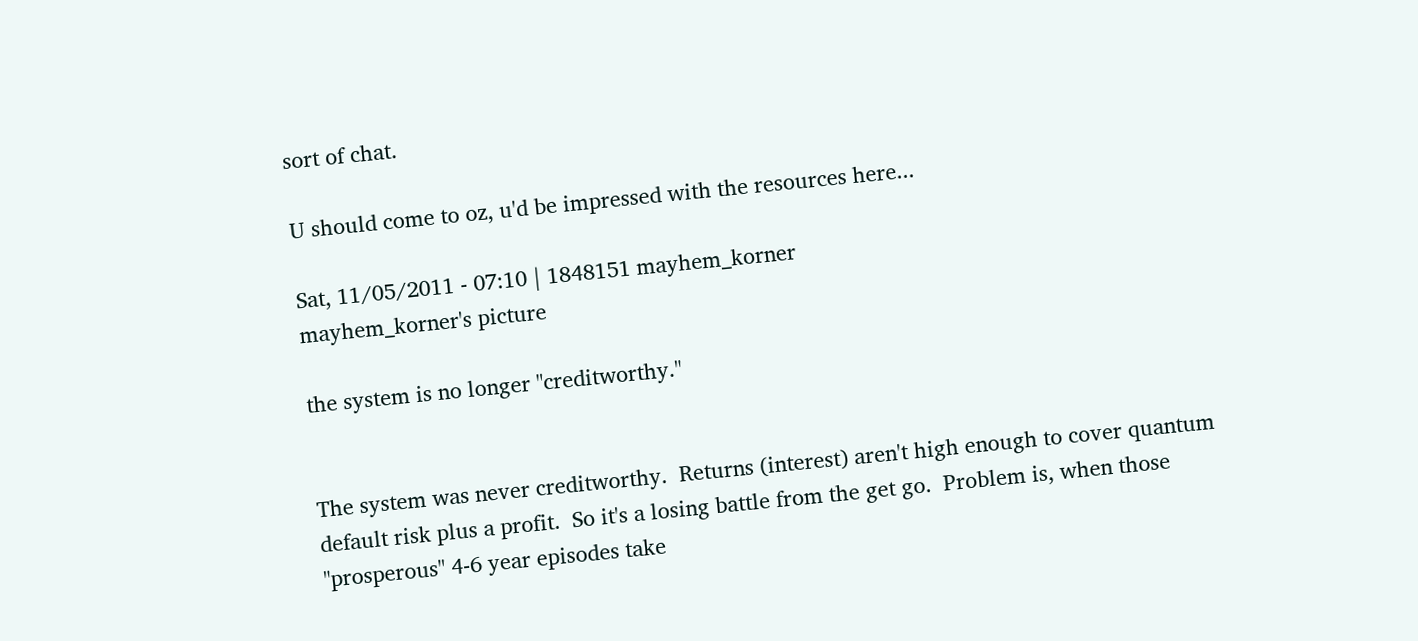sort of chat.

U should come to oz, u'd be impressed with the resources here...

Sat, 11/05/2011 - 07:10 | 1848151 mayhem_korner
mayhem_korner's picture

the system is no longer "creditworthy."


The system was never creditworthy.  Returns (interest) aren't high enough to cover quantum default risk plus a profit.  So it's a losing battle from the get go.  Problem is, when those "prosperous" 4-6 year episodes take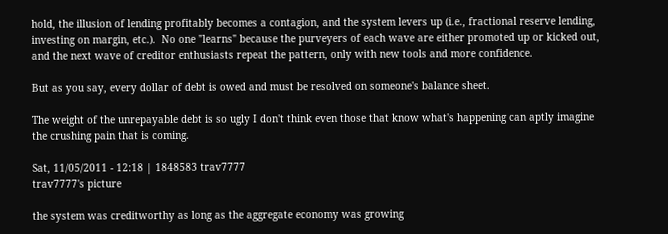hold, the illusion of lending profitably becomes a contagion, and the system levers up (i.e., fractional reserve lending, investing on margin, etc.).  No one "learns" because the purveyers of each wave are either promoted up or kicked out, and the next wave of creditor enthusiasts repeat the pattern, only with new tools and more confidence.

But as you say, every dollar of debt is owed and must be resolved on someone's balance sheet.

The weight of the unrepayable debt is so ugly I don't think even those that know what's happening can aptly imagine the crushing pain that is coming.

Sat, 11/05/2011 - 12:18 | 1848583 trav7777
trav7777's picture

the system was creditworthy as long as the aggregate economy was growing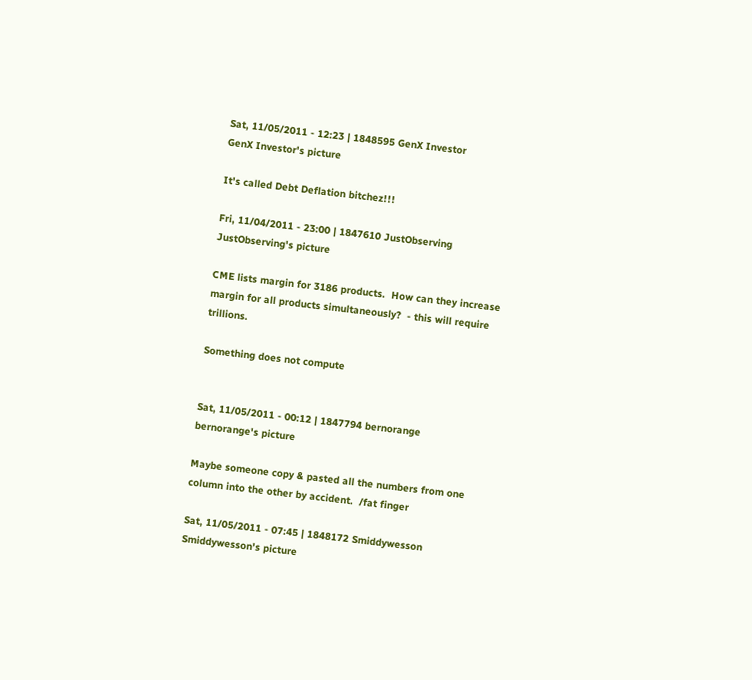Sat, 11/05/2011 - 12:23 | 1848595 GenX Investor
GenX Investor's picture

It's called Debt Deflation bitchez!!!

Fri, 11/04/2011 - 23:00 | 1847610 JustObserving
JustObserving's picture

CME lists margin for 3186 products.  How can they increase margin for all products simultaneously?  - this will require trillions.

Something does not compute


Sat, 11/05/2011 - 00:12 | 1847794 bernorange
bernorange's picture

Maybe someone copy & pasted all the numbers from one column into the other by accident.  /fat finger

Sat, 11/05/2011 - 07:45 | 1848172 Smiddywesson
Smiddywesson's picture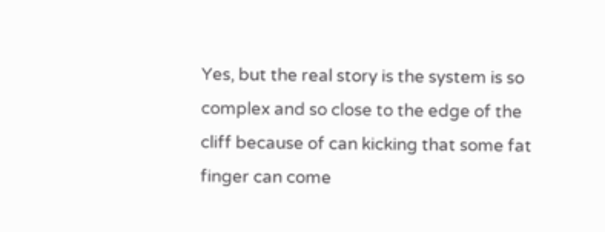Yes, but the real story is the system is so complex and so close to the edge of the cliff because of can kicking that some fat finger can come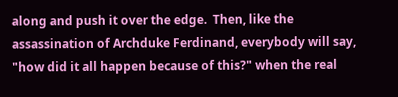along and push it over the edge.  Then, like the assassination of Archduke Ferdinand, everybody will say, "how did it all happen because of this?" when the real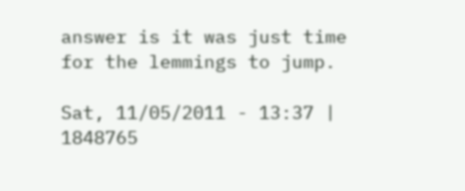answer is it was just time for the lemmings to jump.

Sat, 11/05/2011 - 13:37 | 1848765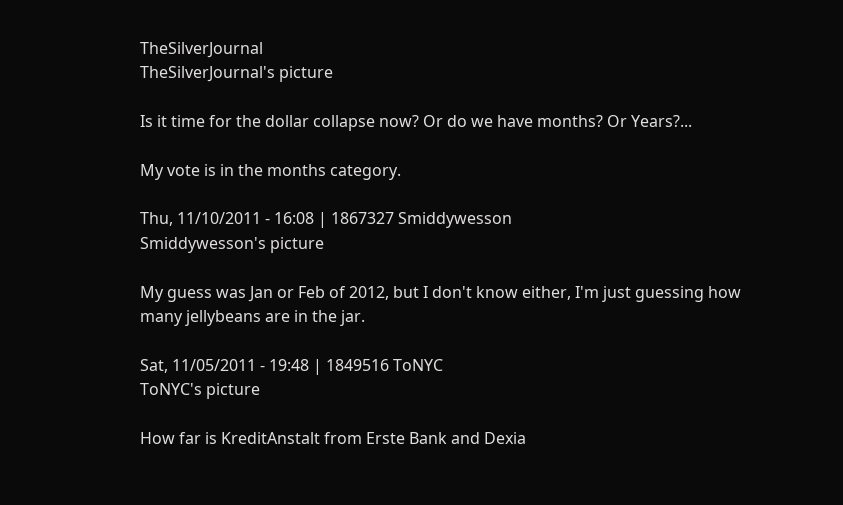TheSilverJournal
TheSilverJournal's picture

Is it time for the dollar collapse now? Or do we have months? Or Years?...

My vote is in the months category.

Thu, 11/10/2011 - 16:08 | 1867327 Smiddywesson
Smiddywesson's picture

My guess was Jan or Feb of 2012, but I don't know either, I'm just guessing how many jellybeans are in the jar.

Sat, 11/05/2011 - 19:48 | 1849516 ToNYC
ToNYC's picture

How far is KreditAnstalt from Erste Bank and Dexia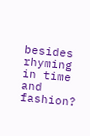besides rhyming in time and fashion?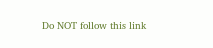Do NOT follow this link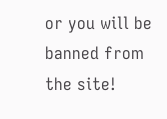or you will be banned from the site!